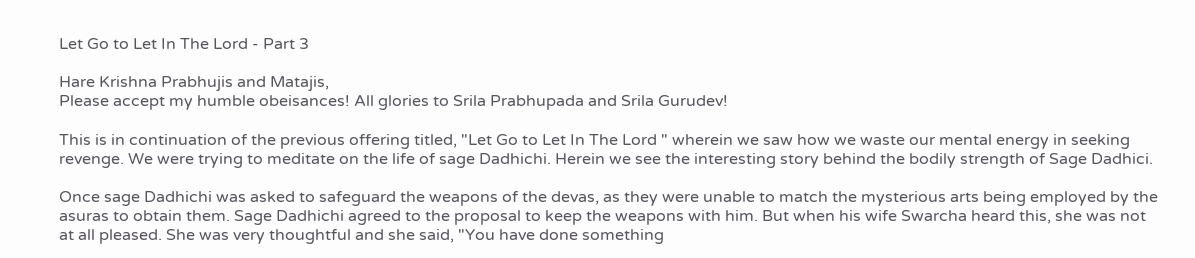Let Go to Let In The Lord - Part 3

Hare Krishna Prabhujis and Matajis,
Please accept my humble obeisances! All glories to Srila Prabhupada and Srila Gurudev!

This is in continuation of the previous offering titled, "Let Go to Let In The Lord " wherein we saw how we waste our mental energy in seeking revenge. We were trying to meditate on the life of sage Dadhichi. Herein we see the interesting story behind the bodily strength of Sage Dadhici.

Once sage Dadhichi was asked to safeguard the weapons of the devas, as they were unable to match the mysterious arts being employed by the asuras to obtain them. Sage Dadhichi agreed to the proposal to keep the weapons with him. But when his wife Swarcha heard this, she was not at all pleased. She was very thoughtful and she said, "You have done something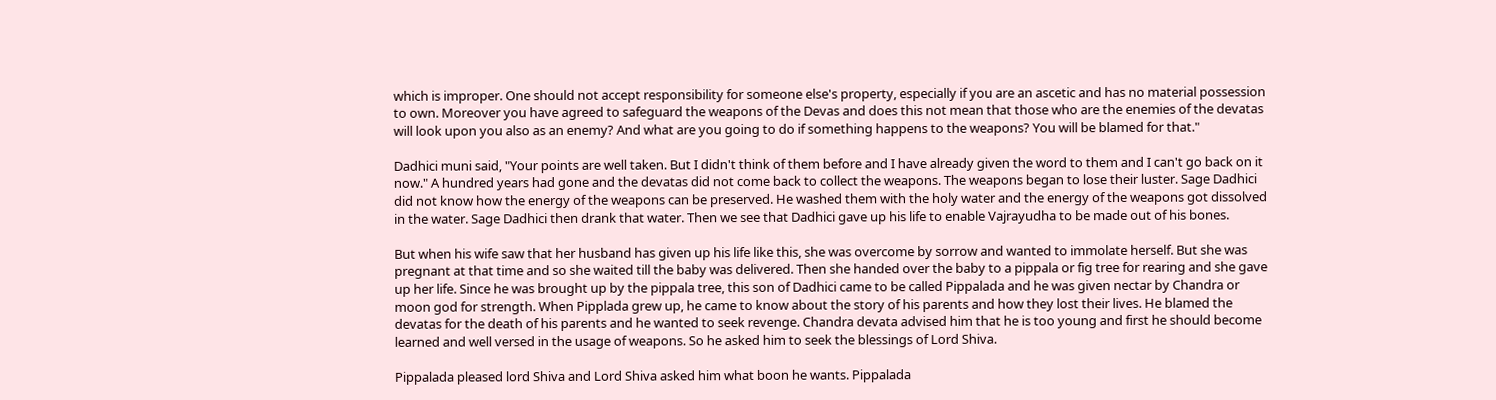which is improper. One should not accept responsibility for someone else's property, especially if you are an ascetic and has no material possession to own. Moreover you have agreed to safeguard the weapons of the Devas and does this not mean that those who are the enemies of the devatas will look upon you also as an enemy? And what are you going to do if something happens to the weapons? You will be blamed for that."

Dadhici muni said, "Your points are well taken. But I didn't think of them before and I have already given the word to them and I can't go back on it now." A hundred years had gone and the devatas did not come back to collect the weapons. The weapons began to lose their luster. Sage Dadhici did not know how the energy of the weapons can be preserved. He washed them with the holy water and the energy of the weapons got dissolved in the water. Sage Dadhici then drank that water. Then we see that Dadhici gave up his life to enable Vajrayudha to be made out of his bones.

But when his wife saw that her husband has given up his life like this, she was overcome by sorrow and wanted to immolate herself. But she was pregnant at that time and so she waited till the baby was delivered. Then she handed over the baby to a pippala or fig tree for rearing and she gave up her life. Since he was brought up by the pippala tree, this son of Dadhici came to be called Pippalada and he was given nectar by Chandra or moon god for strength. When Pipplada grew up, he came to know about the story of his parents and how they lost their lives. He blamed the devatas for the death of his parents and he wanted to seek revenge. Chandra devata advised him that he is too young and first he should become learned and well versed in the usage of weapons. So he asked him to seek the blessings of Lord Shiva.

Pippalada pleased lord Shiva and Lord Shiva asked him what boon he wants. Pippalada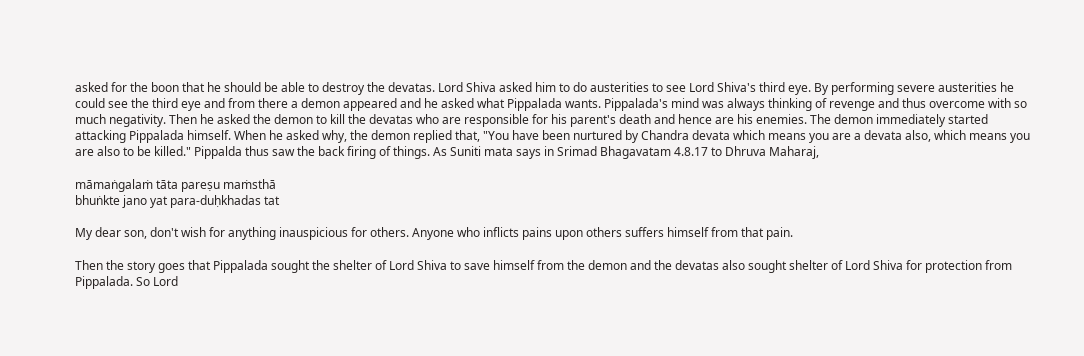asked for the boon that he should be able to destroy the devatas. Lord Shiva asked him to do austerities to see Lord Shiva's third eye. By performing severe austerities he could see the third eye and from there a demon appeared and he asked what Pippalada wants. Pippalada's mind was always thinking of revenge and thus overcome with so much negativity. Then he asked the demon to kill the devatas who are responsible for his parent's death and hence are his enemies. The demon immediately started attacking Pippalada himself. When he asked why, the demon replied that, "You have been nurtured by Chandra devata which means you are a devata also, which means you are also to be killed." Pippalda thus saw the back firing of things. As Suniti mata says in Srimad Bhagavatam 4.8.17 to Dhruva Maharaj,

māmaṅgalaṁ tāta pareṣu maṁsthā
bhuṅkte jano yat para-duḥkhadas tat

My dear son, don't wish for anything inauspicious for others. Anyone who inflicts pains upon others suffers himself from that pain.

Then the story goes that Pippalada sought the shelter of Lord Shiva to save himself from the demon and the devatas also sought shelter of Lord Shiva for protection from Pippalada. So Lord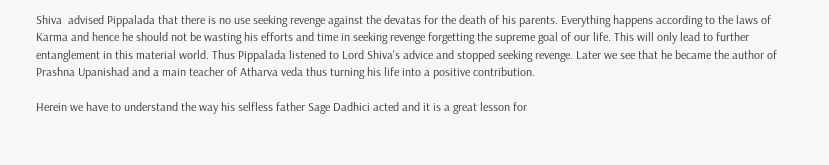Shiva  advised Pippalada that there is no use seeking revenge against the devatas for the death of his parents. Everything happens according to the laws of Karma and hence he should not be wasting his efforts and time in seeking revenge forgetting the supreme goal of our life. This will only lead to further entanglement in this material world. Thus Pippalada listened to Lord Shiva's advice and stopped seeking revenge. Later we see that he became the author of Prashna Upanishad and a main teacher of Atharva veda thus turning his life into a positive contribution.

Herein we have to understand the way his selfless father Sage Dadhici acted and it is a great lesson for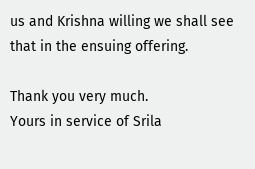us and Krishna willing we shall see that in the ensuing offering.

Thank you very much.
Yours in service of Srila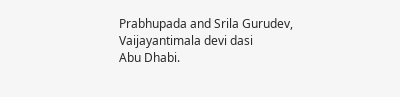Prabhupada and Srila Gurudev,
Vaijayantimala devi dasi
Abu Dhabi.